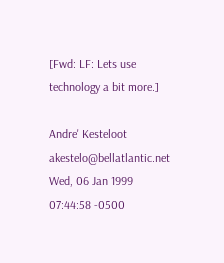[Fwd: LF: Lets use technology a bit more.]

Andre' Kesteloot akestelo@bellatlantic.net
Wed, 06 Jan 1999 07:44:58 -0500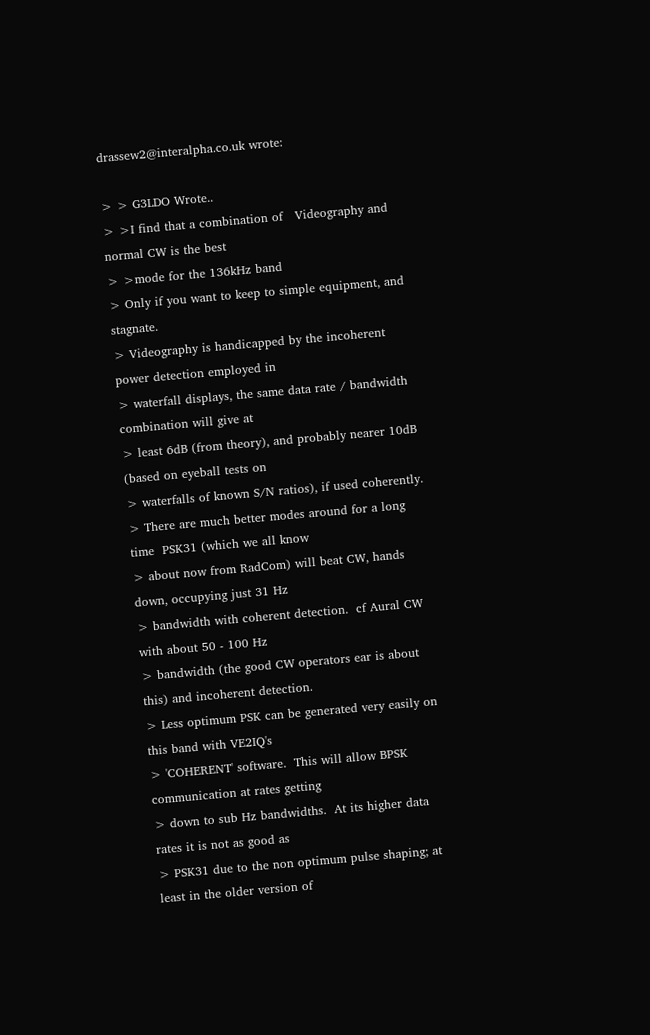drassew2@interalpha.co.uk wrote:

> > G3LDO Wrote..
> >I find that a combination of   Videography and normal CW is the best
> >mode for the 136kHz band
> Only if you want to keep to simple equipment, and stagnate.
> Videography is handicapped by the incoherent power detection employed in
> waterfall displays, the same data rate / bandwidth combination will give at
> least 6dB (from theory), and probably nearer 10dB (based on eyeball tests on
> waterfalls of known S/N ratios), if used coherently.
> There are much better modes around for a long time  PSK31 (which we all know
> about now from RadCom) will beat CW, hands down, occupying just 31 Hz
> bandwidth with coherent detection.  cf Aural CW with about 50 - 100 Hz
> bandwidth (the good CW operators ear is about this) and incoherent detection.
> Less optimum PSK can be generated very easily on this band with VE2IQ's
> 'COHERENT' software.  This will allow BPSK communication at rates getting
> down to sub Hz bandwidths.  At its higher data rates it is not as good as
> PSK31 due to the non optimum pulse shaping; at least in the older version of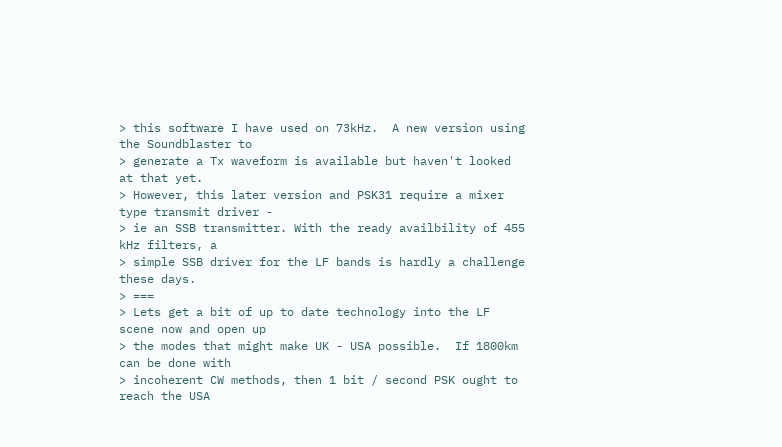> this software I have used on 73kHz.  A new version using the Soundblaster to
> generate a Tx waveform is available but haven't looked at that yet.
> However, this later version and PSK31 require a mixer type transmit driver -
> ie an SSB transmitter. With the ready availbility of 455 kHz filters, a
> simple SSB driver for the LF bands is hardly a challenge these days.
> ===
> Lets get a bit of up to date technology into the LF scene now and open up
> the modes that might make UK - USA possible.  If 1800km can be done with
> incoherent CW methods, then 1 bit / second PSK ought to reach the USA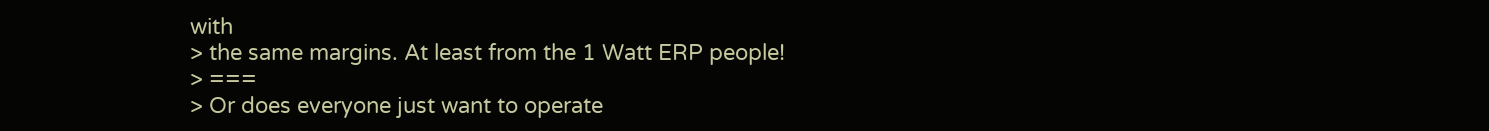with
> the same margins. At least from the 1 Watt ERP people!
> ===
> Or does everyone just want to operate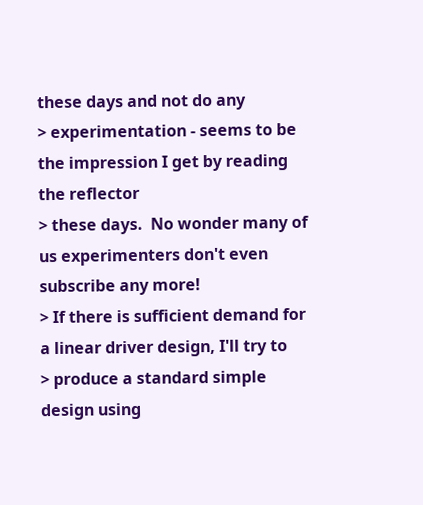these days and not do any
> experimentation - seems to be the impression I get by reading the reflector
> these days.  No wonder many of us experimenters don't even subscribe any more!
> If there is sufficient demand for a linear driver design, I'll try to
> produce a standard simple design using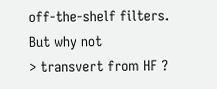off-the-shelf filters.  But why not
> transvert from HF ?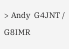> Andy  G4JNT / G8IMR